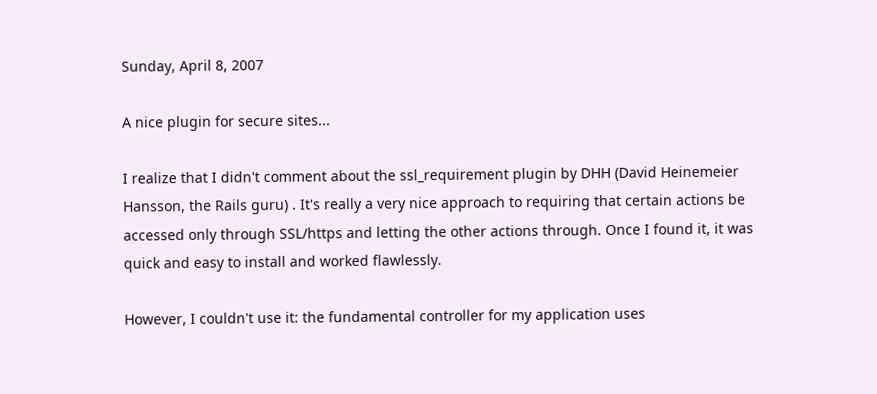Sunday, April 8, 2007

A nice plugin for secure sites...

I realize that I didn't comment about the ssl_requirement plugin by DHH (David Heinemeier Hansson, the Rails guru) . It's really a very nice approach to requiring that certain actions be accessed only through SSL/https and letting the other actions through. Once I found it, it was quick and easy to install and worked flawlessly.

However, I couldn't use it: the fundamental controller for my application uses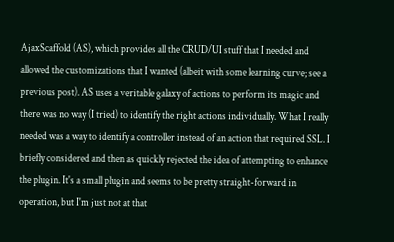AjaxScaffold (AS), which provides all the CRUD/UI stuff that I needed and allowed the customizations that I wanted (albeit with some learning curve; see a previous post). AS uses a veritable galaxy of actions to perform its magic and there was no way (I tried) to identify the right actions individually. What I really needed was a way to identify a controller instead of an action that required SSL. I briefly considered and then as quickly rejected the idea of attempting to enhance the plugin. It's a small plugin and seems to be pretty straight-forward in operation, but I'm just not at that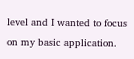level and I wanted to focus on my basic application.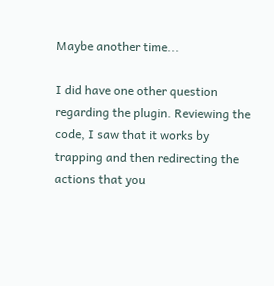Maybe another time...

I did have one other question regarding the plugin. Reviewing the code, I saw that it works by trapping and then redirecting the actions that you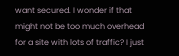want secured. I wonder if that might not be too much overhead for a site with lots of traffic? I just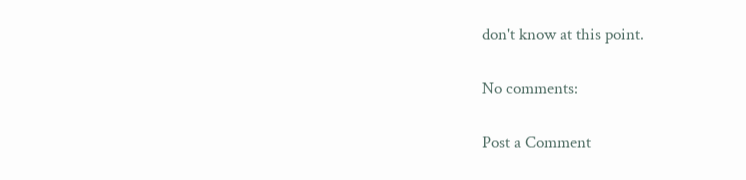don't know at this point.

No comments:

Post a Comment